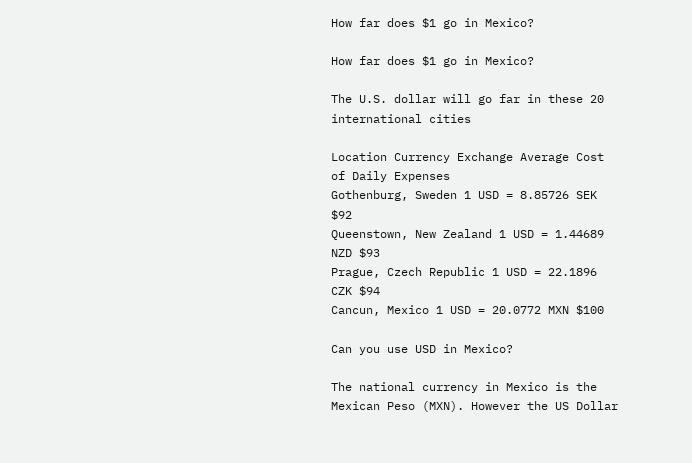How far does $1 go in Mexico?

How far does $1 go in Mexico?

The U.S. dollar will go far in these 20 international cities

Location Currency Exchange Average Cost of Daily Expenses
Gothenburg, Sweden 1 USD = 8.85726 SEK $92
Queenstown, New Zealand 1 USD = 1.44689 NZD $93
Prague, Czech Republic 1 USD = 22.1896 CZK $94
Cancun, Mexico 1 USD = 20.0772 MXN $100

Can you use USD in Mexico?

The national currency in Mexico is the Mexican Peso (MXN). However the US Dollar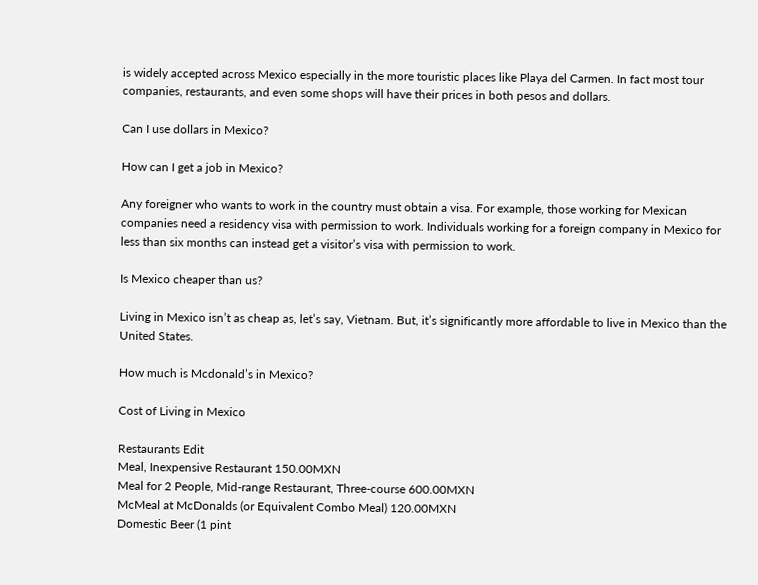is widely accepted across Mexico especially in the more touristic places like Playa del Carmen. In fact most tour companies, restaurants, and even some shops will have their prices in both pesos and dollars.

Can I use dollars in Mexico?

How can I get a job in Mexico?

Any foreigner who wants to work in the country must obtain a visa. For example, those working for Mexican companies need a residency visa with permission to work. Individuals working for a foreign company in Mexico for less than six months can instead get a visitor’s visa with permission to work.

Is Mexico cheaper than us?

Living in Mexico isn’t as cheap as, let’s say, Vietnam. But, it’s significantly more affordable to live in Mexico than the United States.

How much is Mcdonald’s in Mexico?

Cost of Living in Mexico

Restaurants Edit
Meal, Inexpensive Restaurant 150.00MXN
Meal for 2 People, Mid-range Restaurant, Three-course 600.00MXN
McMeal at McDonalds (or Equivalent Combo Meal) 120.00MXN
Domestic Beer (1 pint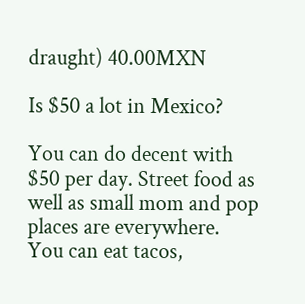draught) 40.00MXN

Is $50 a lot in Mexico?

You can do decent with $50 per day. Street food as well as small mom and pop places are everywhere. You can eat tacos,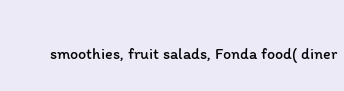smoothies, fruit salads, Fonda food( diner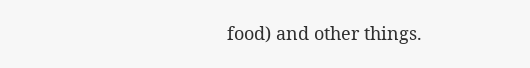food) and other things.